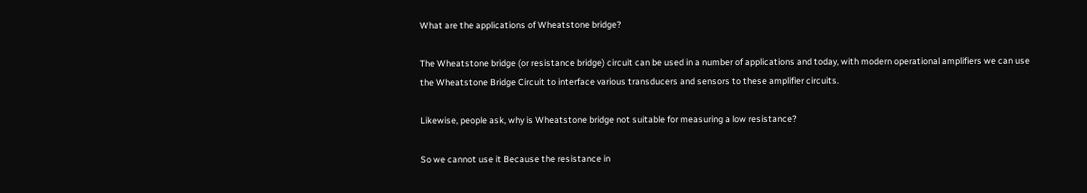What are the applications of Wheatstone bridge?

The Wheatstone bridge (or resistance bridge) circuit can be used in a number of applications and today, with modern operational amplifiers we can use the Wheatstone Bridge Circuit to interface various transducers and sensors to these amplifier circuits.

Likewise, people ask, why is Wheatstone bridge not suitable for measuring a low resistance?

So we cannot use it Because the resistance in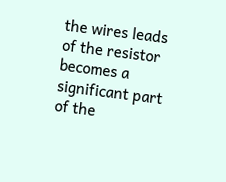the wires leads of the resistor becomes a significant part of the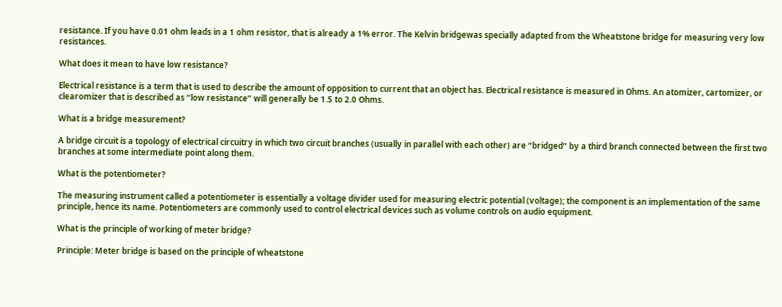resistance. If you have 0.01 ohm leads in a 1 ohm resistor, that is already a 1% error. The Kelvin bridgewas specially adapted from the Wheatstone bridge for measuring very low resistances.

What does it mean to have low resistance?

Electrical resistance is a term that is used to describe the amount of opposition to current that an object has. Electrical resistance is measured in Ohms. An atomizer, cartomizer, or clearomizer that is described as “low resistance” will generally be 1.5 to 2.0 Ohms.

What is a bridge measurement?

A bridge circuit is a topology of electrical circuitry in which two circuit branches (usually in parallel with each other) are “bridged” by a third branch connected between the first two branches at some intermediate point along them.

What is the potentiometer?

The measuring instrument called a potentiometer is essentially a voltage divider used for measuring electric potential (voltage); the component is an implementation of the same principle, hence its name. Potentiometers are commonly used to control electrical devices such as volume controls on audio equipment.

What is the principle of working of meter bridge?

Principle: Meter bridge is based on the principle of wheatstone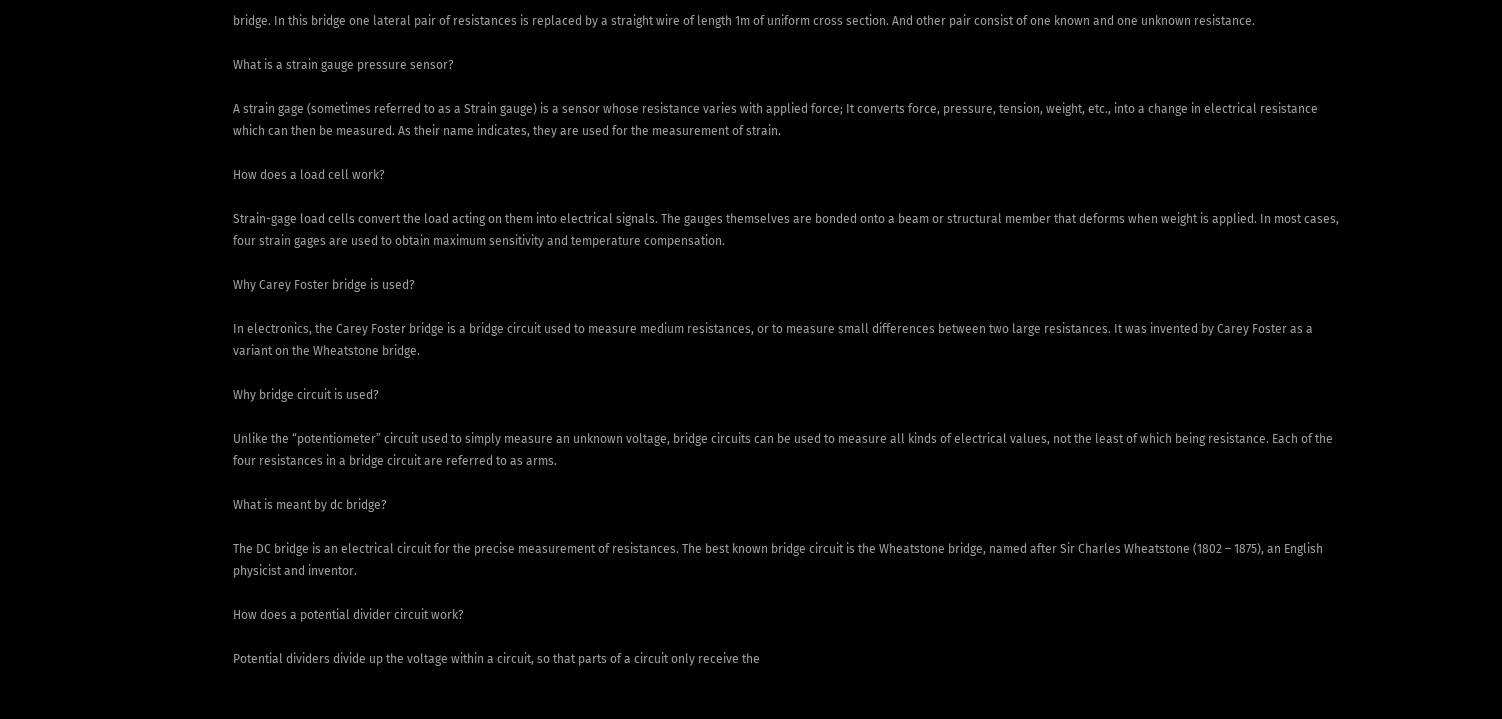bridge. In this bridge one lateral pair of resistances is replaced by a straight wire of length 1m of uniform cross section. And other pair consist of one known and one unknown resistance.

What is a strain gauge pressure sensor?

A strain gage (sometimes referred to as a Strain gauge) is a sensor whose resistance varies with applied force; It converts force, pressure, tension, weight, etc., into a change in electrical resistance which can then be measured. As their name indicates, they are used for the measurement of strain.

How does a load cell work?

Strain-gage load cells convert the load acting on them into electrical signals. The gauges themselves are bonded onto a beam or structural member that deforms when weight is applied. In most cases, four strain gages are used to obtain maximum sensitivity and temperature compensation.

Why Carey Foster bridge is used?

In electronics, the Carey Foster bridge is a bridge circuit used to measure medium resistances, or to measure small differences between two large resistances. It was invented by Carey Foster as a variant on the Wheatstone bridge.

Why bridge circuit is used?

Unlike the “potentiometer” circuit used to simply measure an unknown voltage, bridge circuits can be used to measure all kinds of electrical values, not the least of which being resistance. Each of the four resistances in a bridge circuit are referred to as arms.

What is meant by dc bridge?

The DC bridge is an electrical circuit for the precise measurement of resistances. The best known bridge circuit is the Wheatstone bridge, named after Sir Charles Wheatstone (1802 – 1875), an English physicist and inventor.

How does a potential divider circuit work?

Potential dividers divide up the voltage within a circuit, so that parts of a circuit only receive the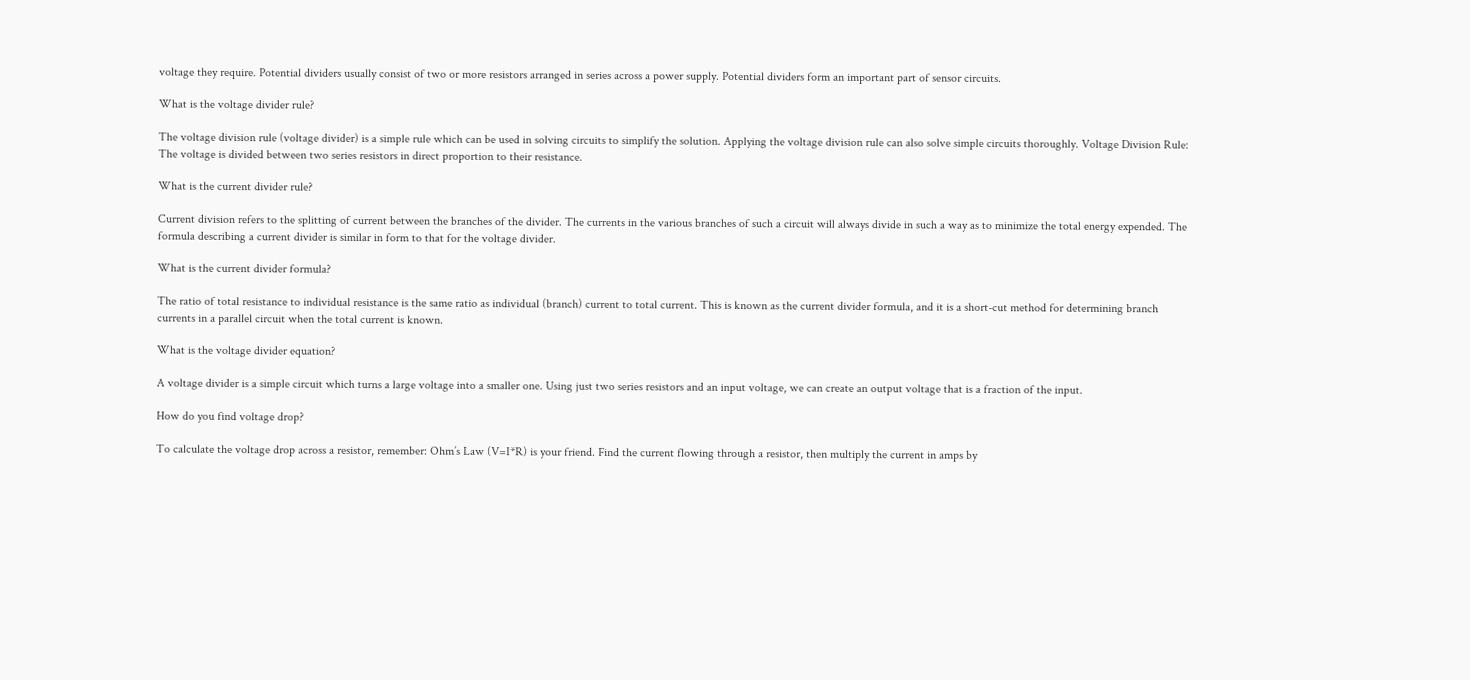voltage they require. Potential dividers usually consist of two or more resistors arranged in series across a power supply. Potential dividers form an important part of sensor circuits.

What is the voltage divider rule?

The voltage division rule (voltage divider) is a simple rule which can be used in solving circuits to simplify the solution. Applying the voltage division rule can also solve simple circuits thoroughly. Voltage Division Rule: The voltage is divided between two series resistors in direct proportion to their resistance.

What is the current divider rule?

Current division refers to the splitting of current between the branches of the divider. The currents in the various branches of such a circuit will always divide in such a way as to minimize the total energy expended. The formula describing a current divider is similar in form to that for the voltage divider.

What is the current divider formula?

The ratio of total resistance to individual resistance is the same ratio as individual (branch) current to total current. This is known as the current divider formula, and it is a short-cut method for determining branch currents in a parallel circuit when the total current is known.

What is the voltage divider equation?

A voltage divider is a simple circuit which turns a large voltage into a smaller one. Using just two series resistors and an input voltage, we can create an output voltage that is a fraction of the input.

How do you find voltage drop?

To calculate the voltage drop across a resistor, remember: Ohm’s Law (V=I*R) is your friend. Find the current flowing through a resistor, then multiply the current in amps by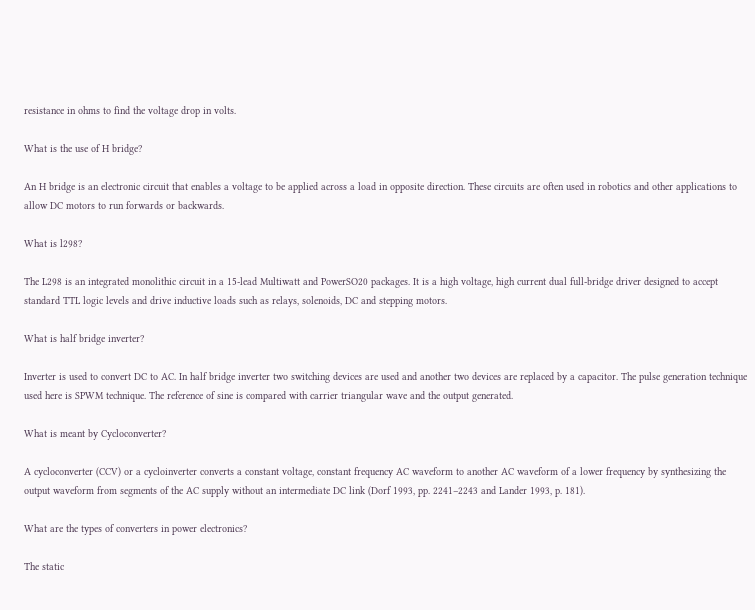resistance in ohms to find the voltage drop in volts.

What is the use of H bridge?

An H bridge is an electronic circuit that enables a voltage to be applied across a load in opposite direction. These circuits are often used in robotics and other applications to allow DC motors to run forwards or backwards.

What is l298?

The L298 is an integrated monolithic circuit in a 15-lead Multiwatt and PowerSO20 packages. It is a high voltage, high current dual full-bridge driver designed to accept standard TTL logic levels and drive inductive loads such as relays, solenoids, DC and stepping motors.

What is half bridge inverter?

Inverter is used to convert DC to AC. In half bridge inverter two switching devices are used and another two devices are replaced by a capacitor. The pulse generation technique used here is SPWM technique. The reference of sine is compared with carrier triangular wave and the output generated.

What is meant by Cycloconverter?

A cycloconverter (CCV) or a cycloinverter converts a constant voltage, constant frequency AC waveform to another AC waveform of a lower frequency by synthesizing the output waveform from segments of the AC supply without an intermediate DC link (Dorf 1993, pp. 2241–2243 and Lander 1993, p. 181).

What are the types of converters in power electronics?

The static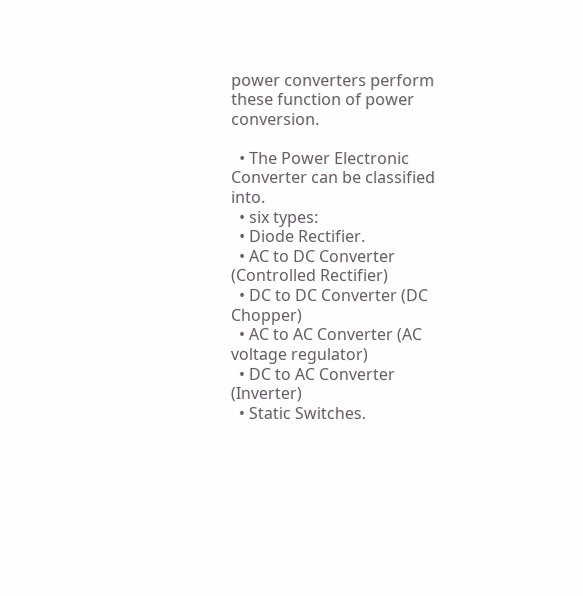power converters perform these function of power conversion.

  • The Power Electronic Converter can be classified into.
  • six types:
  • Diode Rectifier.
  • AC to DC Converter (Controlled Rectifier)
  • DC to DC Converter (DC Chopper)
  • AC to AC Converter (AC voltage regulator)
  • DC to AC Converter (Inverter)
  • Static Switches.